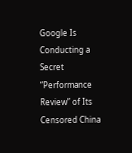Google Is Conducting a Secret “Performance Review” of Its Censored China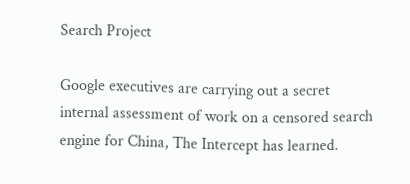Search Project

Google executives are carrying out a secret internal assessment of work on a censored search engine for China, The Intercept has learned.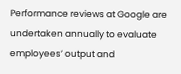Performance reviews at Google are undertaken annually to evaluate employees’ output and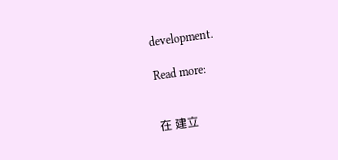development.

Read more:


在 建立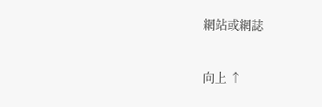網站或網誌

向上 ↑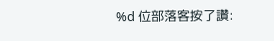%d 位部落客按了讚: